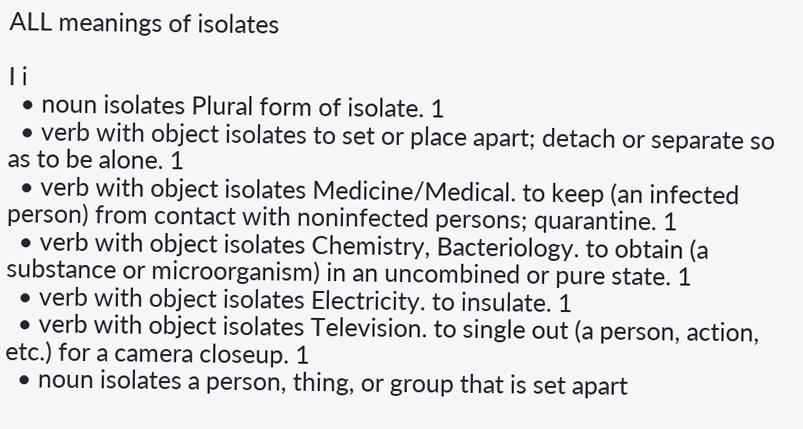ALL meanings of isolates

I i
  • noun isolates Plural form of isolate. 1
  • verb with object isolates to set or place apart; detach or separate so as to be alone. 1
  • verb with object isolates Medicine/Medical. to keep (an infected person) from contact with noninfected persons; quarantine. 1
  • verb with object isolates Chemistry, Bacteriology. to obtain (a substance or microorganism) in an uncombined or pure state. 1
  • verb with object isolates Electricity. to insulate. 1
  • verb with object isolates Television. to single out (a person, action, etc.) for a camera closeup. 1
  • noun isolates a person, thing, or group that is set apart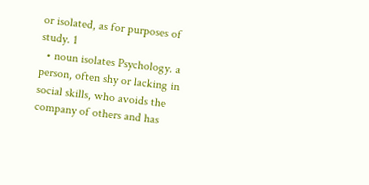or isolated, as for purposes of study. 1
  • noun isolates Psychology. a person, often shy or lacking in social skills, who avoids the company of others and has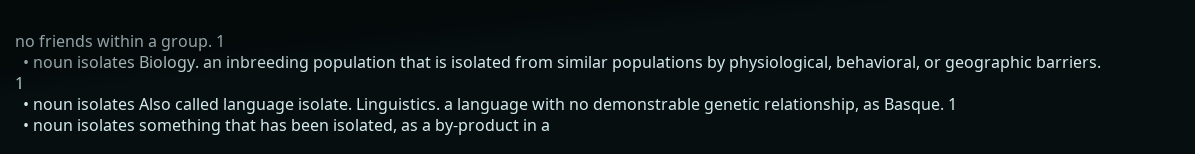no friends within a group. 1
  • noun isolates Biology. an inbreeding population that is isolated from similar populations by physiological, behavioral, or geographic barriers. 1
  • noun isolates Also called language isolate. Linguistics. a language with no demonstrable genetic relationship, as Basque. 1
  • noun isolates something that has been isolated, as a by-product in a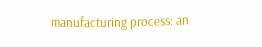manufacturing process: an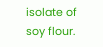isolate of soy flour.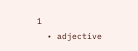1
  • adjective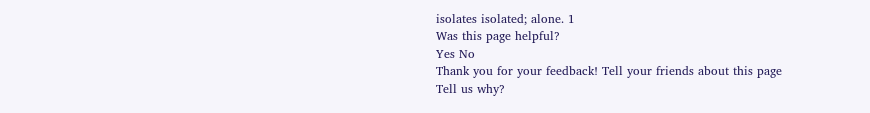isolates isolated; alone. 1
Was this page helpful?
Yes No
Thank you for your feedback! Tell your friends about this page
Tell us why?